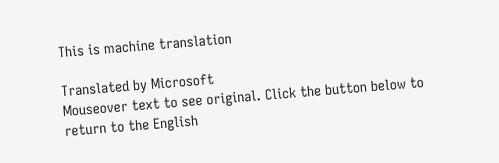This is machine translation

Translated by Microsoft
Mouseover text to see original. Click the button below to return to the English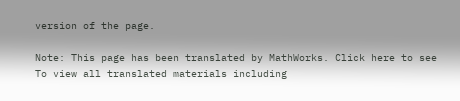version of the page.

Note: This page has been translated by MathWorks. Click here to see
To view all translated materials including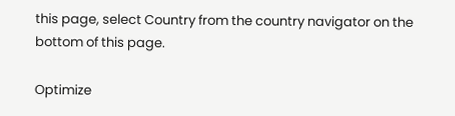this page, select Country from the country navigator on the bottom of this page.

Optimize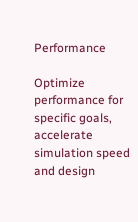Performance

Optimize performance for specific goals, accelerate simulation speed and design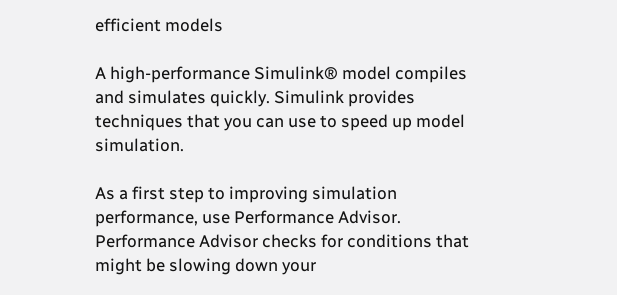efficient models

A high-performance Simulink® model compiles and simulates quickly. Simulink provides techniques that you can use to speed up model simulation.

As a first step to improving simulation performance, use Performance Advisor. Performance Advisor checks for conditions that might be slowing down your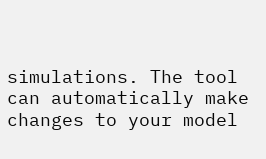simulations. The tool can automatically make changes to your model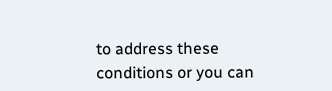to address these conditions or you can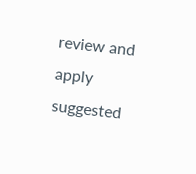review and apply suggested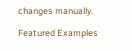changes manually.

Featured Examples